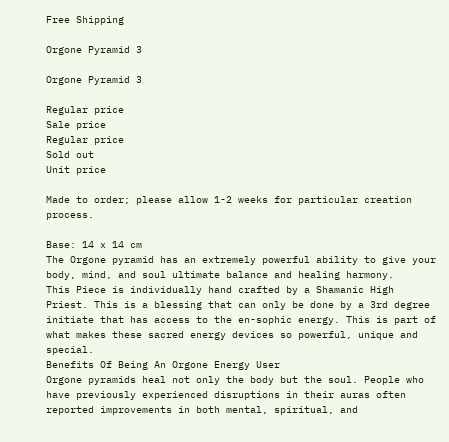Free Shipping

Orgone Pyramid 3

Orgone Pyramid 3

Regular price
Sale price
Regular price
Sold out
Unit price

Made to order; please allow 1-2 weeks for particular creation process.

Base: 14 x 14 cm
The Orgone pyramid has an extremely powerful ability to give your body, mind, and soul ultimate balance and healing harmony.
This Piece is individually hand crafted by a Shamanic High Priest. This is a blessing that can only be done by a 3rd degree initiate that has access to the en-sophic energy. This is part of what makes these sacred energy devices so powerful, unique and special.
Benefits Of Being An Orgone Energy User
Orgone pyramids heal not only the body but the soul. People who have previously experienced disruptions in their auras often reported improvements in both mental, spiritual, and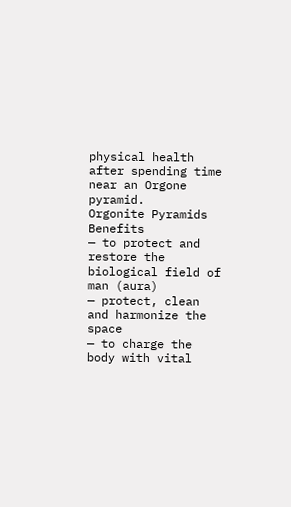physical health after spending time near an Orgone pyramid.
Orgonite Pyramids Benefits
— to protect and restore the biological field of man (aura)
— protect, clean and harmonize the space
— to charge the body with vital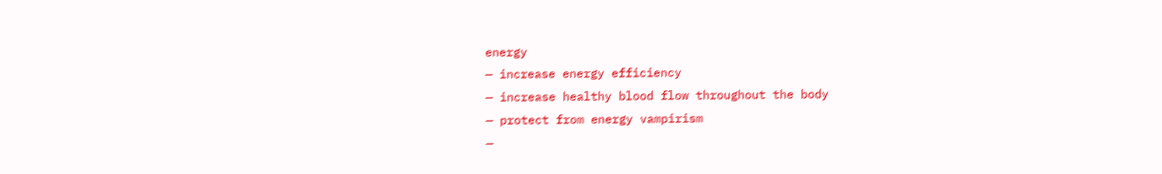energy
— increase energy efficiency
— increase healthy blood flow throughout the body
— protect from energy vampirism
—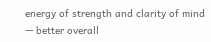energy of strength and clarity of mind
— better overall